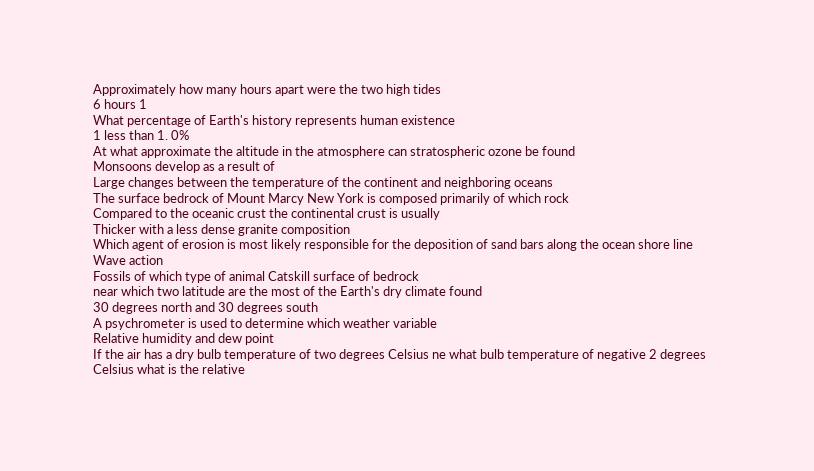Approximately how many hours apart were the two high tides
6 hours 1
What percentage of Earth's history represents human existence
1 less than 1. 0%
At what approximate the altitude in the atmosphere can stratospheric ozone be found
Monsoons develop as a result of
Large changes between the temperature of the continent and neighboring oceans
The surface bedrock of Mount Marcy New York is composed primarily of which rock
Compared to the oceanic crust the continental crust is usually
Thicker with a less dense granite composition
Which agent of erosion is most likely responsible for the deposition of sand bars along the ocean shore line
Wave action
Fossils of which type of animal Catskill surface of bedrock
near which two latitude are the most of the Earth's dry climate found
30 degrees north and 30 degrees south
A psychrometer is used to determine which weather variable
Relative humidity and dew point
If the air has a dry bulb temperature of two degrees Celsius ne what bulb temperature of negative 2 degrees Celsius what is the relative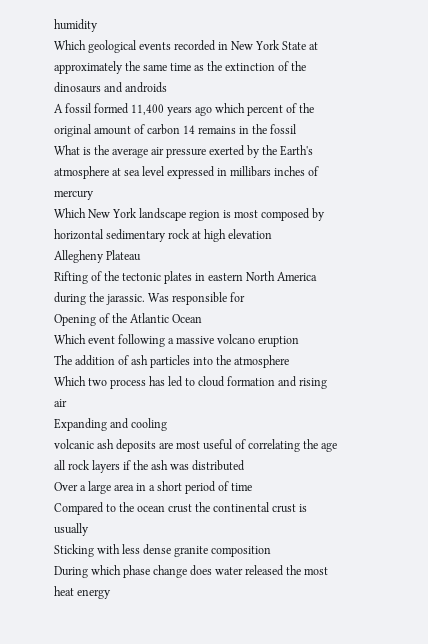humidity
Which geological events recorded in New York State at approximately the same time as the extinction of the dinosaurs and androids
A fossil formed 11,400 years ago which percent of the original amount of carbon 14 remains in the fossil
What is the average air pressure exerted by the Earth's atmosphere at sea level expressed in millibars inches of mercury
Which New York landscape region is most composed by horizontal sedimentary rock at high elevation
Allegheny Plateau
Rifting of the tectonic plates in eastern North America during the jarassic. Was responsible for
Opening of the Atlantic Ocean
Which event following a massive volcano eruption
The addition of ash particles into the atmosphere
Which two process has led to cloud formation and rising air
Expanding and cooling
volcanic ash deposits are most useful of correlating the age all rock layers if the ash was distributed
Over a large area in a short period of time
Compared to the ocean crust the continental crust is usually
Sticking with less dense granite composition
During which phase change does water released the most heat energy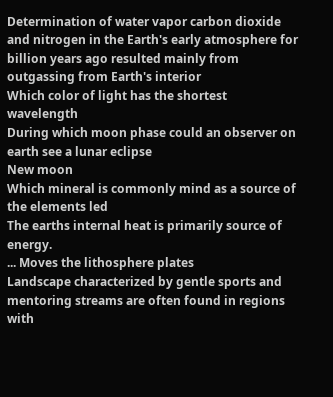Determination of water vapor carbon dioxide and nitrogen in the Earth's early atmosphere for billion years ago resulted mainly from
outgassing from Earth's interior
Which color of light has the shortest wavelength
During which moon phase could an observer on earth see a lunar eclipse
New moon
Which mineral is commonly mind as a source of the elements led
The earths internal heat is primarily source of energy.
... Moves the lithosphere plates
Landscape characterized by gentle sports and mentoring streams are often found in regions with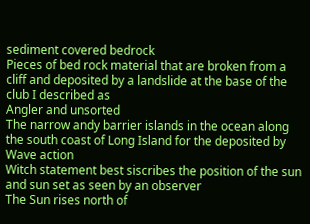sediment covered bedrock
Pieces of bed rock material that are broken from a cliff and deposited by a landslide at the base of the club I described as
Angler and unsorted
The narrow andy barrier islands in the ocean along the south coast of Long Island for the deposited by
Wave action
Witch statement best siscribes the position of the sun and sun set as seen by an observer
The Sun rises north of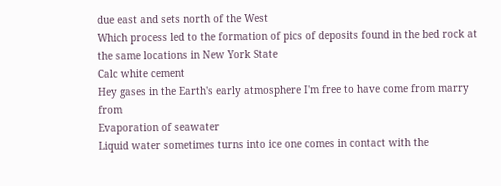due east and sets north of the West
Which process led to the formation of pics of deposits found in the bed rock at the same locations in New York State
Calc white cement
Hey gases in the Earth's early atmosphere I'm free to have come from marry from
Evaporation of seawater
Liquid water sometimes turns into ice one comes in contact with the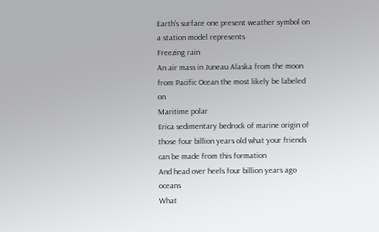Earth's surface one present weather symbol on a station model represents
Freezing rain
An air mass in Juneau Alaska from the moon from Pacific Ocean the most likely be labeled on
Maritime polar
Erica sedimentary bedrock of marine origin of those four billion years old what your friends can be made from this formation
And head over heels four billion years ago oceans
What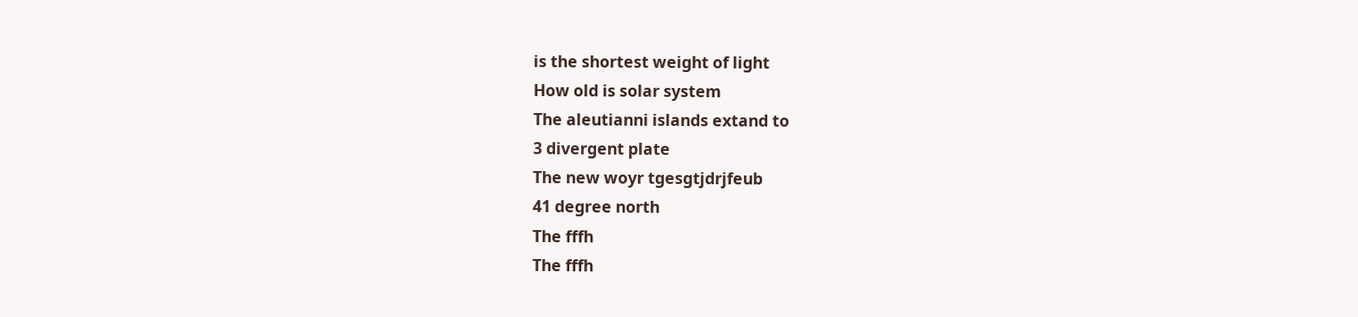is the shortest weight of light
How old is solar system
The aleutianni islands extand to
3 divergent plate
The new woyr tgesgtjdrjfeub
41 degree north
The fffh
The fffh